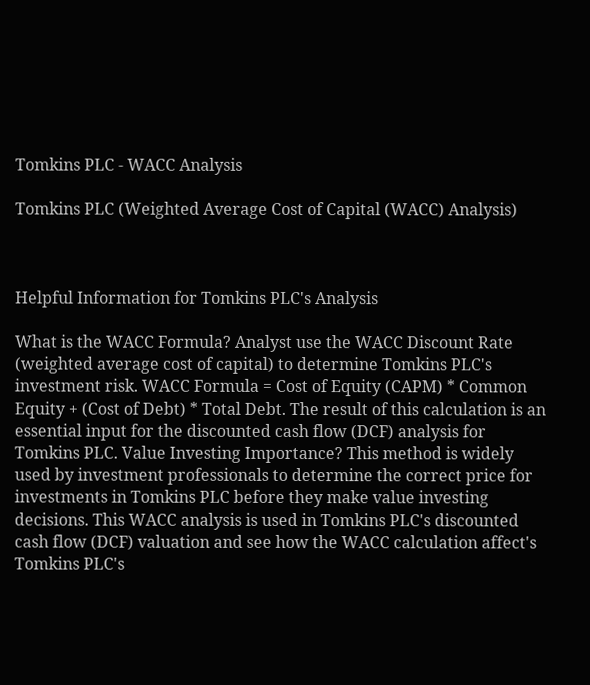Tomkins PLC - WACC Analysis

Tomkins PLC (Weighted Average Cost of Capital (WACC) Analysis)



Helpful Information for Tomkins PLC's Analysis

What is the WACC Formula? Analyst use the WACC Discount Rate (weighted average cost of capital) to determine Tomkins PLC's investment risk. WACC Formula = Cost of Equity (CAPM) * Common Equity + (Cost of Debt) * Total Debt. The result of this calculation is an essential input for the discounted cash flow (DCF) analysis for Tomkins PLC. Value Investing Importance? This method is widely used by investment professionals to determine the correct price for investments in Tomkins PLC before they make value investing decisions. This WACC analysis is used in Tomkins PLC's discounted cash flow (DCF) valuation and see how the WACC calculation affect's Tomkins PLC's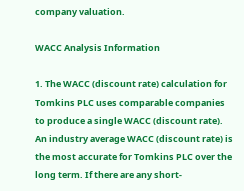company valuation.

WACC Analysis Information

1. The WACC (discount rate) calculation for Tomkins PLC uses comparable companies to produce a single WACC (discount rate). An industry average WACC (discount rate) is the most accurate for Tomkins PLC over the long term. If there are any short-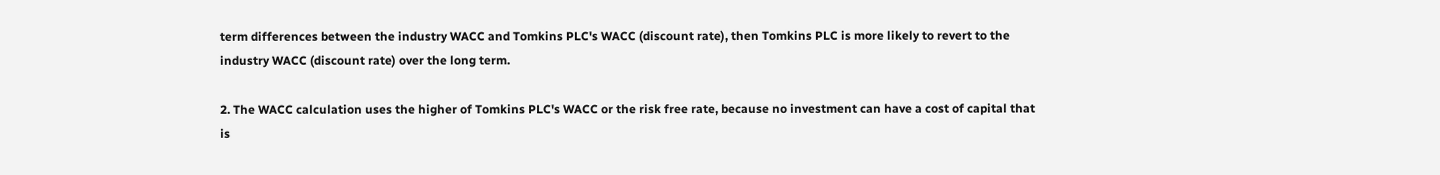term differences between the industry WACC and Tomkins PLC's WACC (discount rate), then Tomkins PLC is more likely to revert to the industry WACC (discount rate) over the long term.

2. The WACC calculation uses the higher of Tomkins PLC's WACC or the risk free rate, because no investment can have a cost of capital that is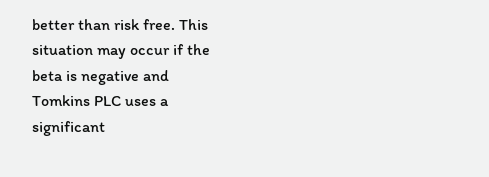better than risk free. This situation may occur if the beta is negative and Tomkins PLC uses a significant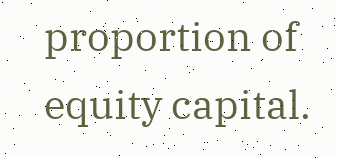proportion of equity capital.